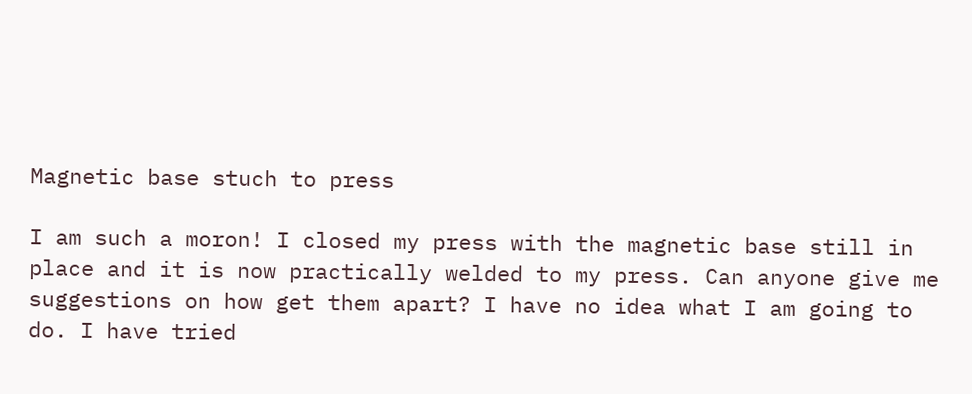Magnetic base stuch to press

I am such a moron! I closed my press with the magnetic base still in place and it is now practically welded to my press. Can anyone give me suggestions on how get them apart? I have no idea what I am going to do. I have tried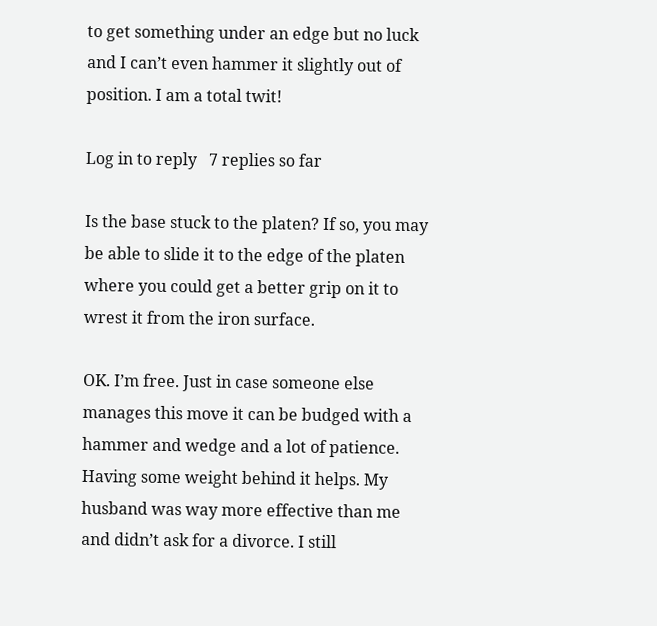to get something under an edge but no luck and I can’t even hammer it slightly out of position. I am a total twit!

Log in to reply   7 replies so far

Is the base stuck to the platen? If so, you may be able to slide it to the edge of the platen where you could get a better grip on it to wrest it from the iron surface.

OK. I’m free. Just in case someone else manages this move it can be budged with a hammer and wedge and a lot of patience. Having some weight behind it helps. My husband was way more effective than me and didn’t ask for a divorce. I still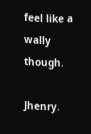feel like a wally though.

Jhenry.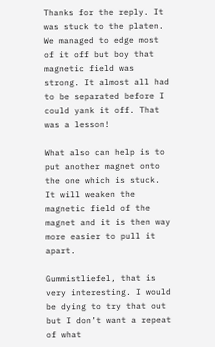Thanks for the reply. It was stuck to the platen. We managed to edge most of it off but boy that magnetic field was strong. It almost all had to be separated before I could yank it off. That was a lesson!

What also can help is to put another magnet onto the one which is stuck.
It will weaken the magnetic field of the magnet and it is then way more easier to pull it apart.

Gummistliefel, that is very interesting. I would be dying to try that out but I don’t want a repeat of what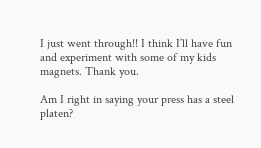I just went through!! I think I’ll have fun and experiment with some of my kids magnets. Thank you.

Am I right in saying your press has a steel platen?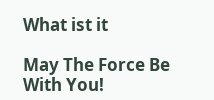What ist it

May The Force Be With You!